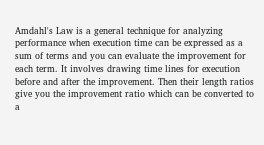Amdahl's Law is a general technique for analyzing performance when execution time can be expressed as a sum of terms and you can evaluate the improvement for each term. It involves drawing time lines for execution before and after the improvement. Then their length ratios give you the improvement ratio which can be converted to a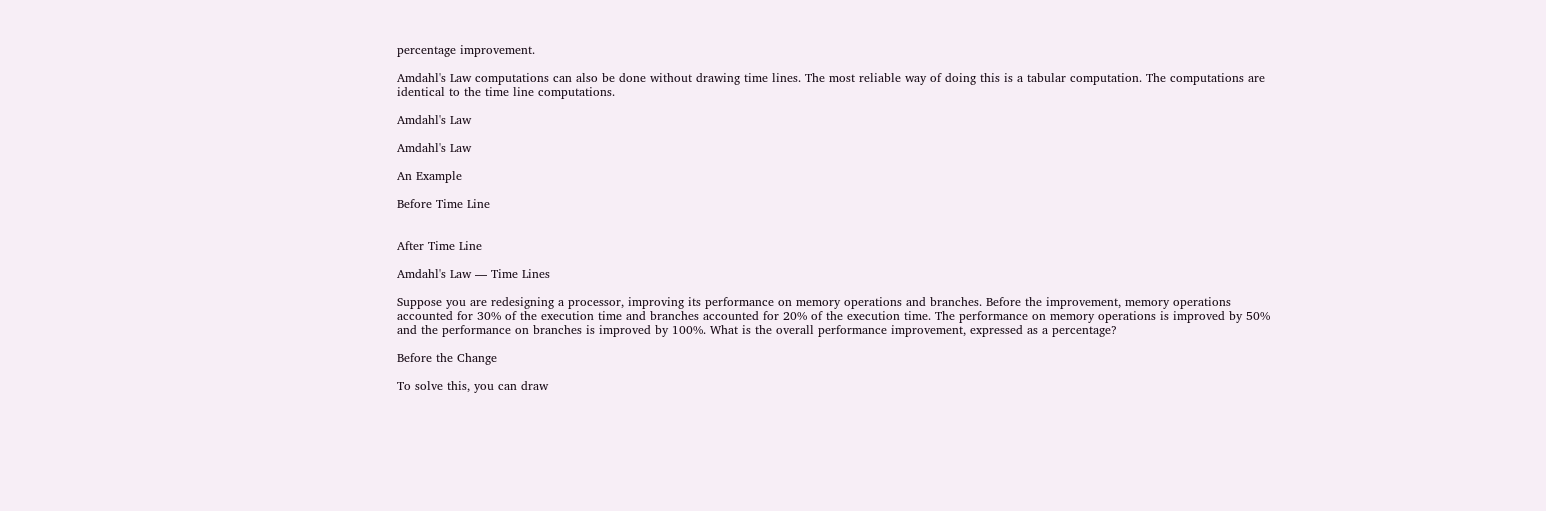percentage improvement.

Amdahl's Law computations can also be done without drawing time lines. The most reliable way of doing this is a tabular computation. The computations are identical to the time line computations.

Amdahl's Law

Amdahl's Law

An Example

Before Time Line


After Time Line

Amdahl's Law — Time Lines

Suppose you are redesigning a processor, improving its performance on memory operations and branches. Before the improvement, memory operations accounted for 30% of the execution time and branches accounted for 20% of the execution time. The performance on memory operations is improved by 50% and the performance on branches is improved by 100%. What is the overall performance improvement, expressed as a percentage?

Before the Change

To solve this, you can draw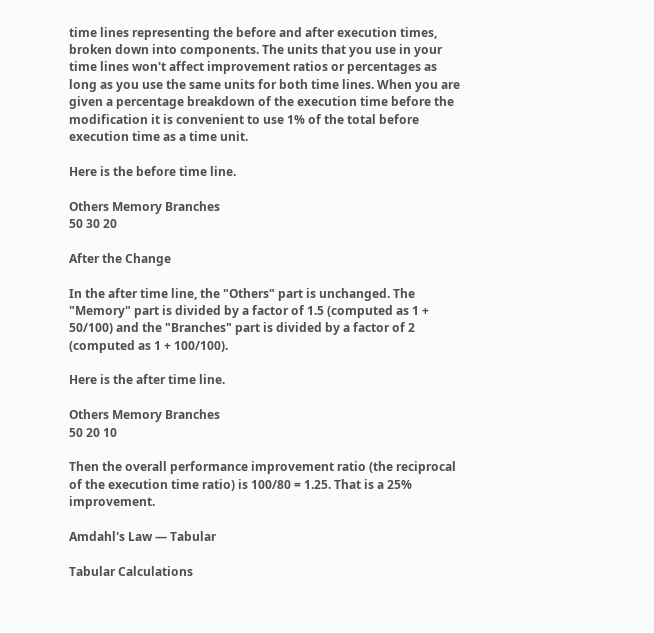time lines representing the before and after execution times, broken down into components. The units that you use in your time lines won't affect improvement ratios or percentages as long as you use the same units for both time lines. When you are given a percentage breakdown of the execution time before the modification it is convenient to use 1% of the total before execution time as a time unit.

Here is the before time line.

Others Memory Branches
50 30 20

After the Change

In the after time line, the "Others" part is unchanged. The "Memory" part is divided by a factor of 1.5 (computed as 1 + 50/100) and the "Branches" part is divided by a factor of 2 (computed as 1 + 100/100).

Here is the after time line.

Others Memory Branches
50 20 10

Then the overall performance improvement ratio (the reciprocal of the execution time ratio) is 100/80 = 1.25. That is a 25% improvement.

Amdahl's Law — Tabular

Tabular Calculations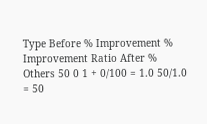Type Before % Improvement % Improvement Ratio After %
Others 50 0 1 + 0/100 = 1.0 50/1.0 = 50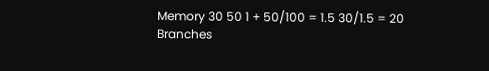Memory 30 50 1 + 50/100 = 1.5 30/1.5 = 20
Branches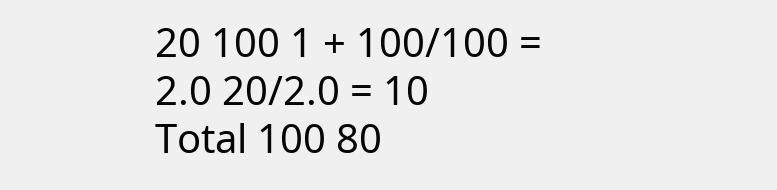20 100 1 + 100/100 = 2.0 20/2.0 = 10
Total 100 80